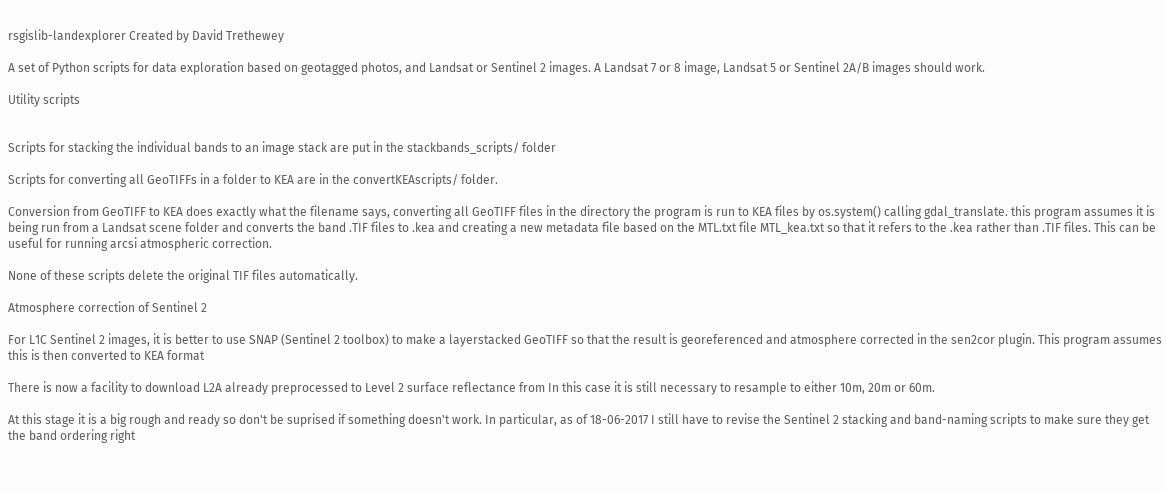rsgislib-landexplorer Created by David Trethewey

A set of Python scripts for data exploration based on geotagged photos, and Landsat or Sentinel 2 images. A Landsat 7 or 8 image, Landsat 5 or Sentinel 2A/B images should work.

Utility scripts


Scripts for stacking the individual bands to an image stack are put in the stackbands_scripts/ folder

Scripts for converting all GeoTIFFs in a folder to KEA are in the convertKEAscripts/ folder.

Conversion from GeoTIFF to KEA does exactly what the filename says, converting all GeoTIFF files in the directory the program is run to KEA files by os.system() calling gdal_translate. this program assumes it is being run from a Landsat scene folder and converts the band .TIF files to .kea and creating a new metadata file based on the MTL.txt file MTL_kea.txt so that it refers to the .kea rather than .TIF files. This can be useful for running arcsi atmospheric correction.

None of these scripts delete the original TIF files automatically.

Atmosphere correction of Sentinel 2

For L1C Sentinel 2 images, it is better to use SNAP (Sentinel 2 toolbox) to make a layerstacked GeoTIFF so that the result is georeferenced and atmosphere corrected in the sen2cor plugin. This program assumes this is then converted to KEA format

There is now a facility to download L2A already preprocessed to Level 2 surface reflectance from In this case it is still necessary to resample to either 10m, 20m or 60m.

At this stage it is a big rough and ready so don't be suprised if something doesn't work. In particular, as of 18-06-2017 I still have to revise the Sentinel 2 stacking and band-naming scripts to make sure they get the band ordering right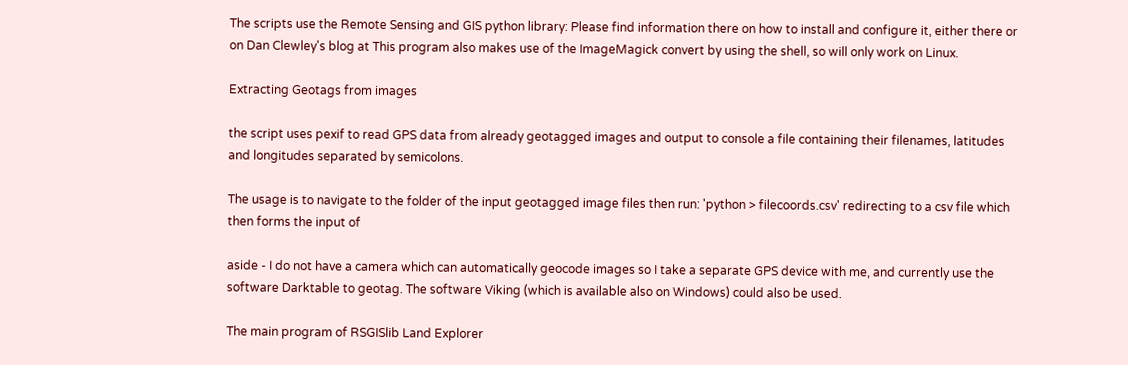The scripts use the Remote Sensing and GIS python library: Please find information there on how to install and configure it, either there or on Dan Clewley's blog at This program also makes use of the ImageMagick convert by using the shell, so will only work on Linux.

Extracting Geotags from images

the script uses pexif to read GPS data from already geotagged images and output to console a file containing their filenames, latitudes and longitudes separated by semicolons.

The usage is to navigate to the folder of the input geotagged image files then run: 'python > filecoords.csv' redirecting to a csv file which then forms the input of

aside - I do not have a camera which can automatically geocode images so I take a separate GPS device with me, and currently use the software Darktable to geotag. The software Viking (which is available also on Windows) could also be used.

The main program of RSGISlib Land Explorer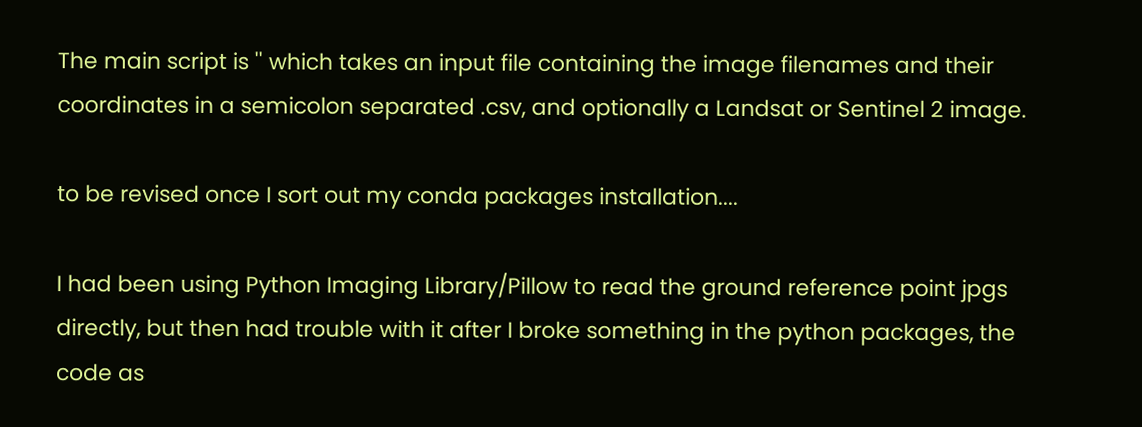The main script is '' which takes an input file containing the image filenames and their coordinates in a semicolon separated .csv, and optionally a Landsat or Sentinel 2 image.

to be revised once I sort out my conda packages installation....

I had been using Python Imaging Library/Pillow to read the ground reference point jpgs directly, but then had trouble with it after I broke something in the python packages, the code as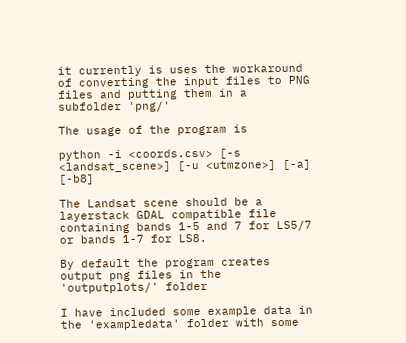it currently is uses the workaround of converting the input files to PNG files and putting them in a subfolder 'png/'

The usage of the program is

python -i <coords.csv> [-s <landsat_scene>] [-u <utmzone>] [-a] [-b8]

The Landsat scene should be a layerstack GDAL compatible file containing bands 1-5 and 7 for LS5/7 or bands 1-7 for LS8.

By default the program creates output png files in the 'outputplots/' folder

I have included some example data in the 'exampledata' folder with some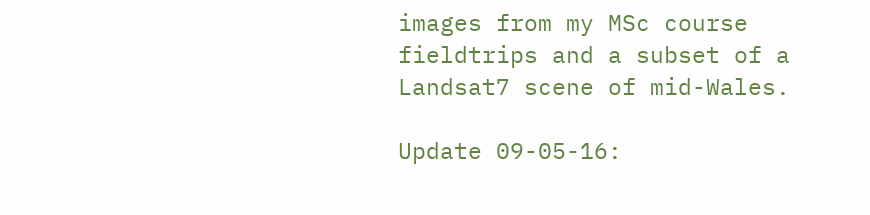images from my MSc course fieldtrips and a subset of a Landsat7 scene of mid-Wales.

Update 09-05-16: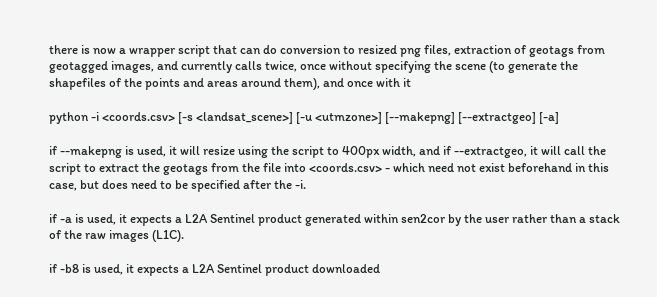there is now a wrapper script that can do conversion to resized png files, extraction of geotags from geotagged images, and currently calls twice, once without specifying the scene (to generate the shapefiles of the points and areas around them), and once with it

python -i <coords.csv> [-s <landsat_scene>] [-u <utmzone>] [--makepng] [--extractgeo] [-a]

if --makepng is used, it will resize using the script to 400px width, and if --extractgeo, it will call the script to extract the geotags from the file into <coords.csv> - which need not exist beforehand in this case, but does need to be specified after the -i.

if -a is used, it expects a L2A Sentinel product generated within sen2cor by the user rather than a stack of the raw images (L1C).

if -b8 is used, it expects a L2A Sentinel product downloaded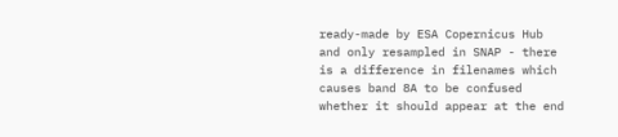ready-made by ESA Copernicus Hub and only resampled in SNAP - there is a difference in filenames which causes band 8A to be confused whether it should appear at the end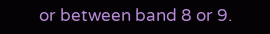or between band 8 or 9.